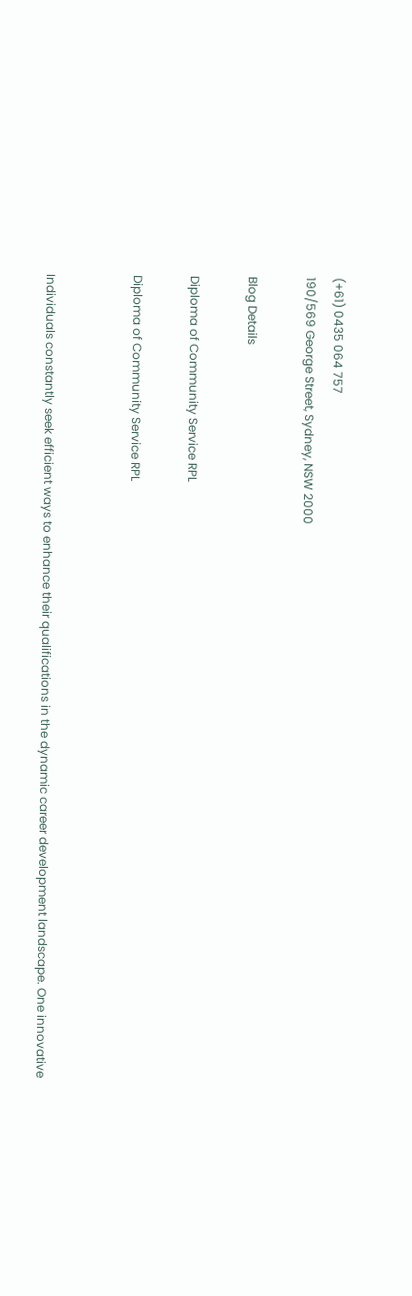(+61) 0435 064 757
190/569 George Street, Sydney, NSW 2000

Blog Details

Diploma of Community Service RPL

Diploma of Community Service RPL


Individuals constantly seek efficient ways to enhance their qualifications in the dynamic career development landscape. One innovative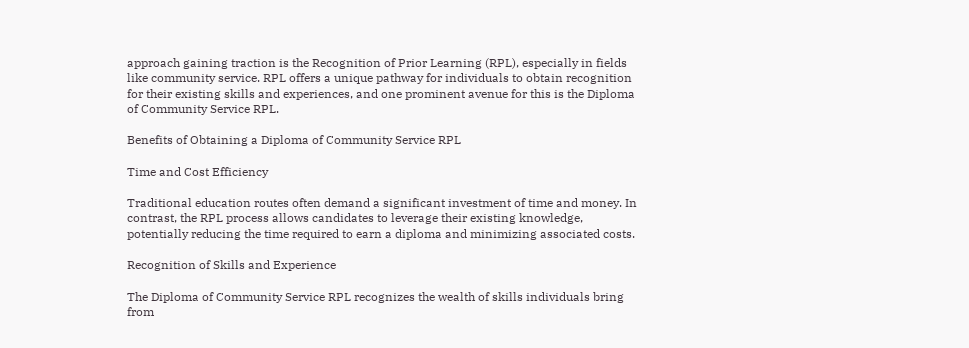approach gaining traction is the Recognition of Prior Learning (RPL), especially in fields like community service. RPL offers a unique pathway for individuals to obtain recognition for their existing skills and experiences, and one prominent avenue for this is the Diploma of Community Service RPL.

Benefits of Obtaining a Diploma of Community Service RPL

Time and Cost Efficiency

Traditional education routes often demand a significant investment of time and money. In contrast, the RPL process allows candidates to leverage their existing knowledge, potentially reducing the time required to earn a diploma and minimizing associated costs.

Recognition of Skills and Experience

The Diploma of Community Service RPL recognizes the wealth of skills individuals bring from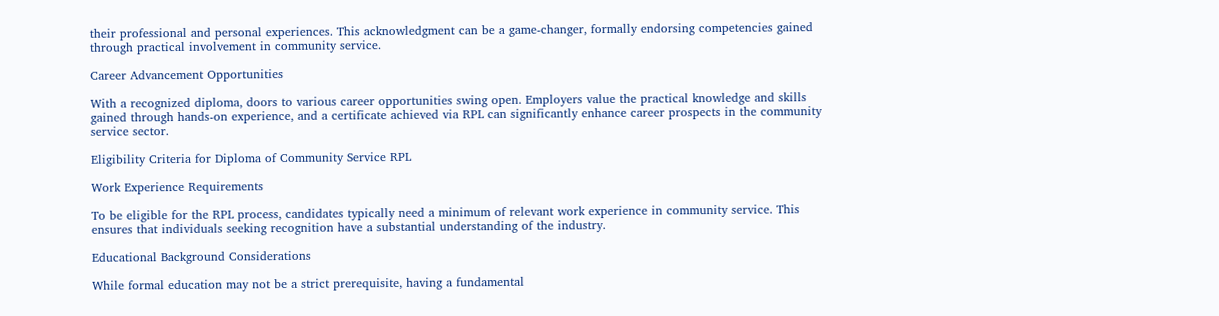their professional and personal experiences. This acknowledgment can be a game-changer, formally endorsing competencies gained through practical involvement in community service.

Career Advancement Opportunities

With a recognized diploma, doors to various career opportunities swing open. Employers value the practical knowledge and skills gained through hands-on experience, and a certificate achieved via RPL can significantly enhance career prospects in the community service sector.

Eligibility Criteria for Diploma of Community Service RPL

Work Experience Requirements

To be eligible for the RPL process, candidates typically need a minimum of relevant work experience in community service. This ensures that individuals seeking recognition have a substantial understanding of the industry.

Educational Background Considerations

While formal education may not be a strict prerequisite, having a fundamental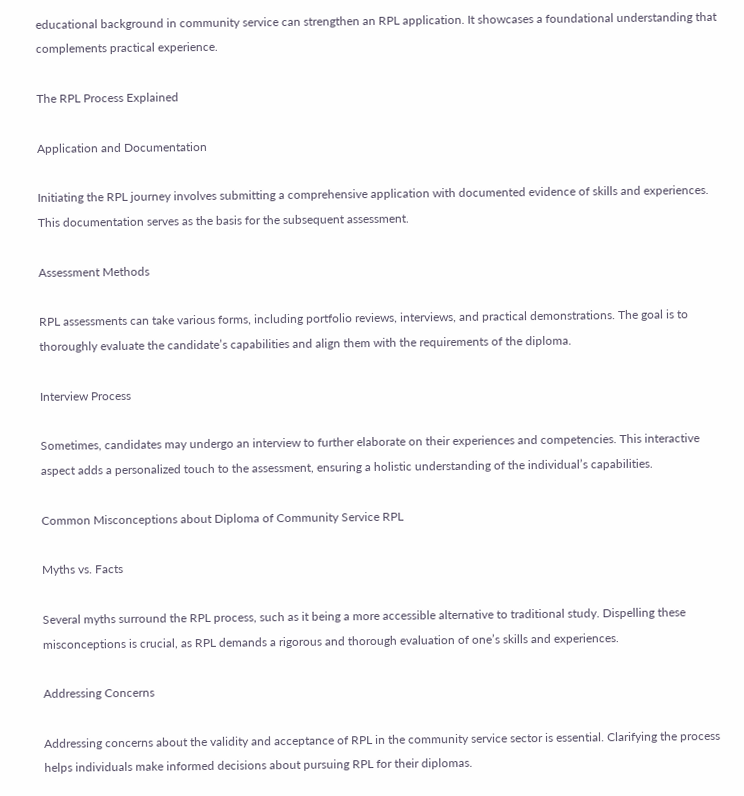educational background in community service can strengthen an RPL application. It showcases a foundational understanding that complements practical experience.

The RPL Process Explained

Application and Documentation

Initiating the RPL journey involves submitting a comprehensive application with documented evidence of skills and experiences. This documentation serves as the basis for the subsequent assessment.

Assessment Methods

RPL assessments can take various forms, including portfolio reviews, interviews, and practical demonstrations. The goal is to thoroughly evaluate the candidate’s capabilities and align them with the requirements of the diploma.

Interview Process

Sometimes, candidates may undergo an interview to further elaborate on their experiences and competencies. This interactive aspect adds a personalized touch to the assessment, ensuring a holistic understanding of the individual’s capabilities.

Common Misconceptions about Diploma of Community Service RPL

Myths vs. Facts

Several myths surround the RPL process, such as it being a more accessible alternative to traditional study. Dispelling these misconceptions is crucial, as RPL demands a rigorous and thorough evaluation of one’s skills and experiences.

Addressing Concerns

Addressing concerns about the validity and acceptance of RPL in the community service sector is essential. Clarifying the process helps individuals make informed decisions about pursuing RPL for their diplomas.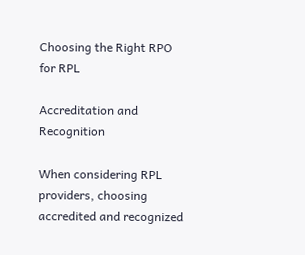Choosing the Right RPO for RPL

Accreditation and Recognition

When considering RPL providers, choosing accredited and recognized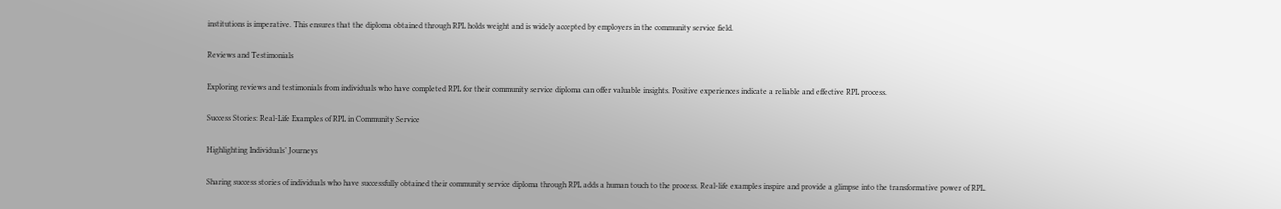institutions is imperative. This ensures that the diploma obtained through RPL holds weight and is widely accepted by employers in the community service field.

Reviews and Testimonials

Exploring reviews and testimonials from individuals who have completed RPL for their community service diploma can offer valuable insights. Positive experiences indicate a reliable and effective RPL process.

Success Stories: Real-Life Examples of RPL in Community Service

Highlighting Individuals’ Journeys

Sharing success stories of individuals who have successfully obtained their community service diploma through RPL adds a human touch to the process. Real-life examples inspire and provide a glimpse into the transformative power of RPL.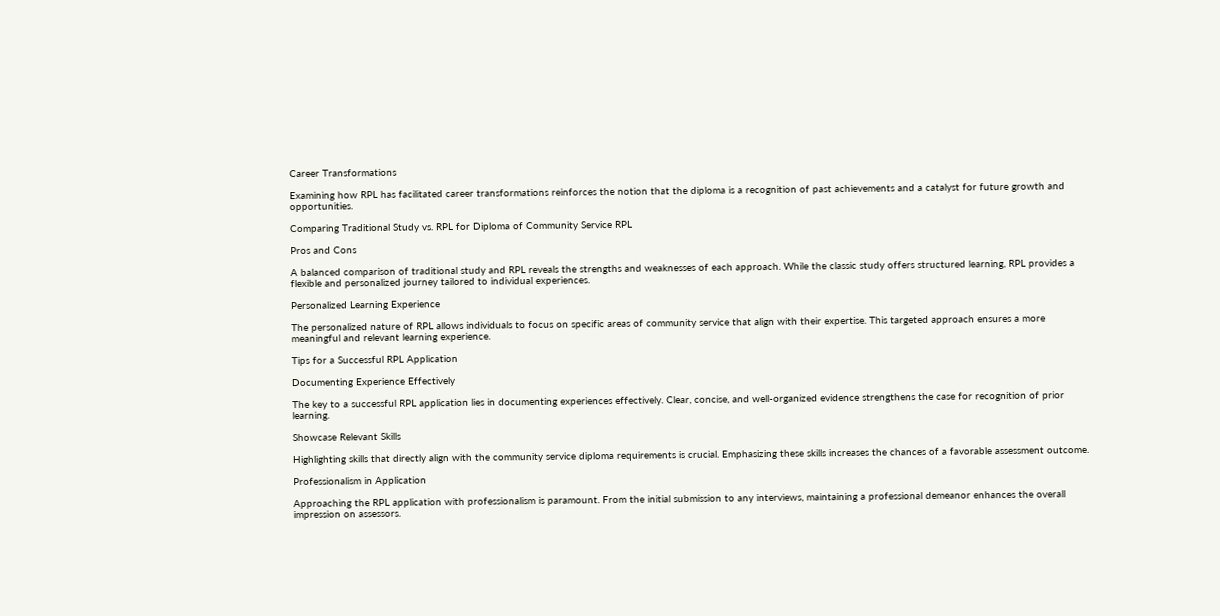Career Transformations

Examining how RPL has facilitated career transformations reinforces the notion that the diploma is a recognition of past achievements and a catalyst for future growth and opportunities.

Comparing Traditional Study vs. RPL for Diploma of Community Service RPL

Pros and Cons

A balanced comparison of traditional study and RPL reveals the strengths and weaknesses of each approach. While the classic study offers structured learning, RPL provides a flexible and personalized journey tailored to individual experiences.

Personalized Learning Experience

The personalized nature of RPL allows individuals to focus on specific areas of community service that align with their expertise. This targeted approach ensures a more meaningful and relevant learning experience.

Tips for a Successful RPL Application

Documenting Experience Effectively

The key to a successful RPL application lies in documenting experiences effectively. Clear, concise, and well-organized evidence strengthens the case for recognition of prior learning.

Showcase Relevant Skills

Highlighting skills that directly align with the community service diploma requirements is crucial. Emphasizing these skills increases the chances of a favorable assessment outcome.

Professionalism in Application

Approaching the RPL application with professionalism is paramount. From the initial submission to any interviews, maintaining a professional demeanor enhances the overall impression on assessors.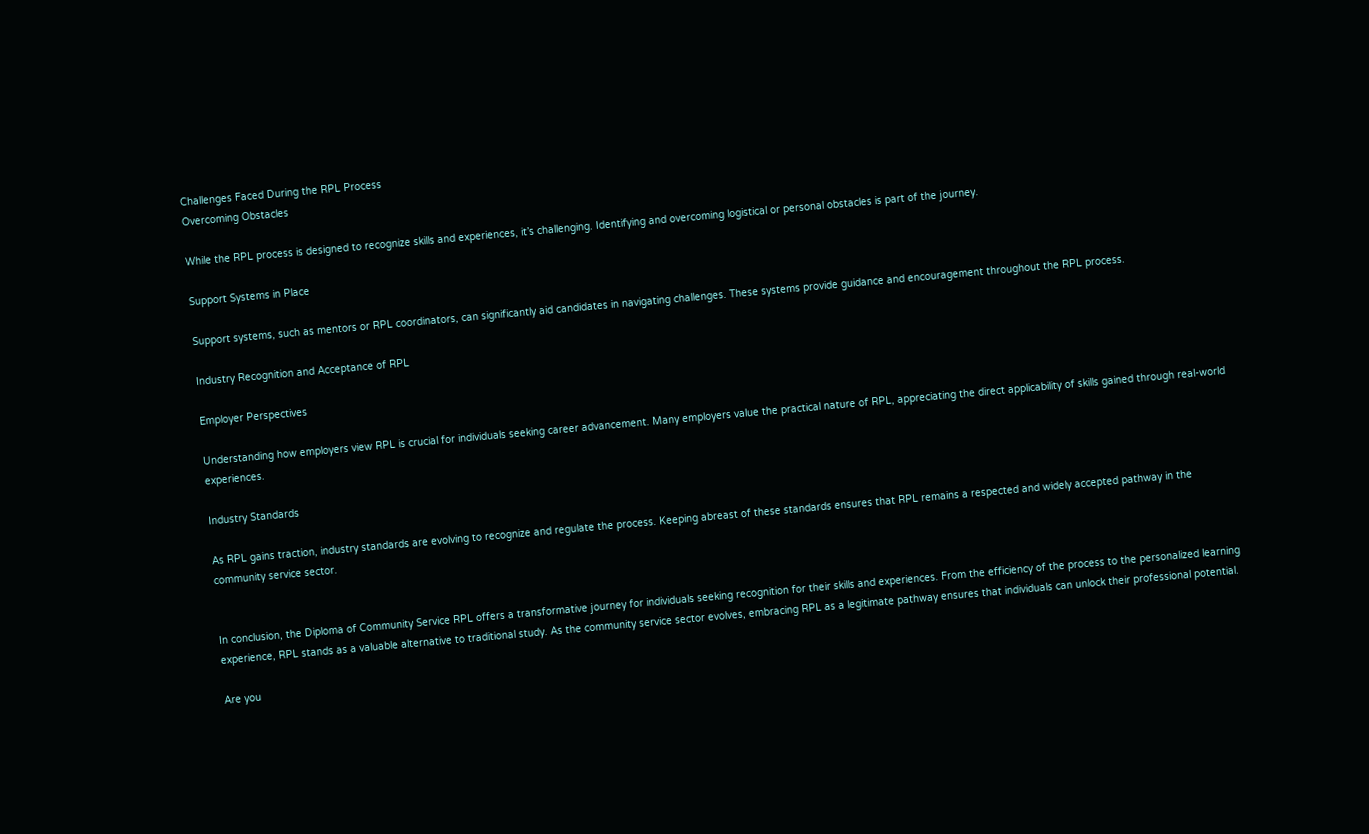Challenges Faced During the RPL Process
Overcoming Obstacles

While the RPL process is designed to recognize skills and experiences, it’s challenging. Identifying and overcoming logistical or personal obstacles is part of the journey.

Support Systems in Place

Support systems, such as mentors or RPL coordinators, can significantly aid candidates in navigating challenges. These systems provide guidance and encouragement throughout the RPL process.

Industry Recognition and Acceptance of RPL

Employer Perspectives

Understanding how employers view RPL is crucial for individuals seeking career advancement. Many employers value the practical nature of RPL, appreciating the direct applicability of skills gained through real-world experiences.

Industry Standards

As RPL gains traction, industry standards are evolving to recognize and regulate the process. Keeping abreast of these standards ensures that RPL remains a respected and widely accepted pathway in the community service sector.


In conclusion, the Diploma of Community Service RPL offers a transformative journey for individuals seeking recognition for their skills and experiences. From the efficiency of the process to the personalized learning experience, RPL stands as a valuable alternative to traditional study. As the community service sector evolves, embracing RPL as a legitimate pathway ensures that individuals can unlock their professional potential.

Are you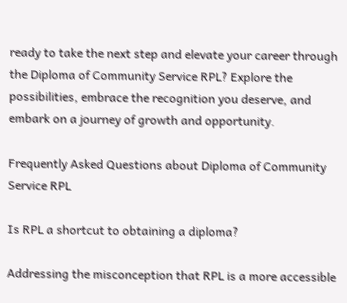ready to take the next step and elevate your career through the Diploma of Community Service RPL? Explore the possibilities, embrace the recognition you deserve, and embark on a journey of growth and opportunity.

Frequently Asked Questions about Diploma of Community Service RPL

Is RPL a shortcut to obtaining a diploma?

Addressing the misconception that RPL is a more accessible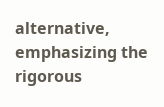alternative, emphasizing the rigorous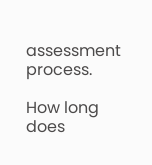assessment process.

How long does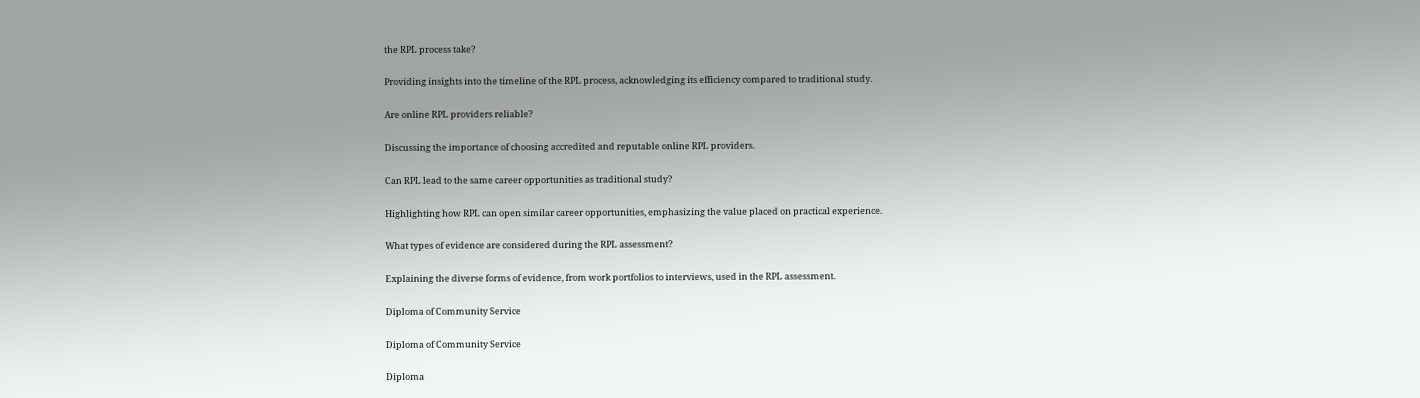the RPL process take?

Providing insights into the timeline of the RPL process, acknowledging its efficiency compared to traditional study.

Are online RPL providers reliable?

Discussing the importance of choosing accredited and reputable online RPL providers.

Can RPL lead to the same career opportunities as traditional study?

Highlighting how RPL can open similar career opportunities, emphasizing the value placed on practical experience.

What types of evidence are considered during the RPL assessment?

Explaining the diverse forms of evidence, from work portfolios to interviews, used in the RPL assessment.

Diploma of Community Service

Diploma of Community Service

Diploma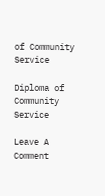of Community Service

Diploma of Community Service

Leave A Comment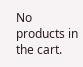No products in the cart.